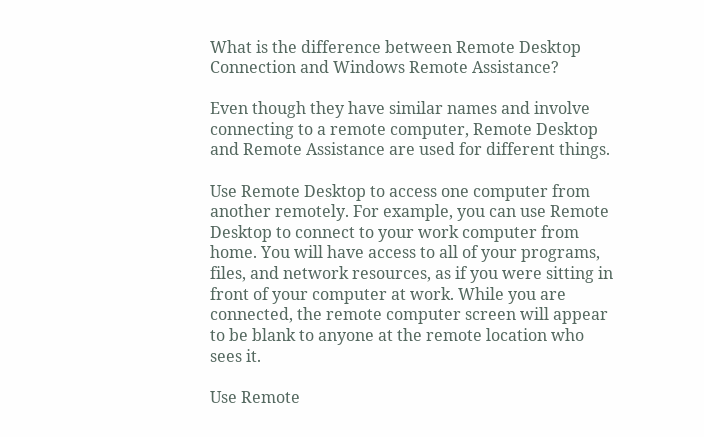What is the difference between Remote Desktop Connection and Windows Remote Assistance?

Even though they have similar names and involve connecting to a remote computer, Remote Desktop and Remote Assistance are used for different things.

Use Remote Desktop to access one computer from another remotely. For example, you can use Remote Desktop to connect to your work computer from home. You will have access to all of your programs, files, and network resources, as if you were sitting in front of your computer at work. While you are connected, the remote computer screen will appear to be blank to anyone at the remote location who sees it.

Use Remote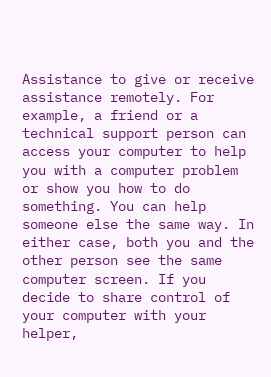Assistance to give or receive assistance remotely. For example, a friend or a technical support person can access your computer to help you with a computer problem or show you how to do something. You can help someone else the same way. In either case, both you and the other person see the same computer screen. If you decide to share control of your computer with your helper,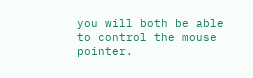you will both be able to control the mouse pointer.